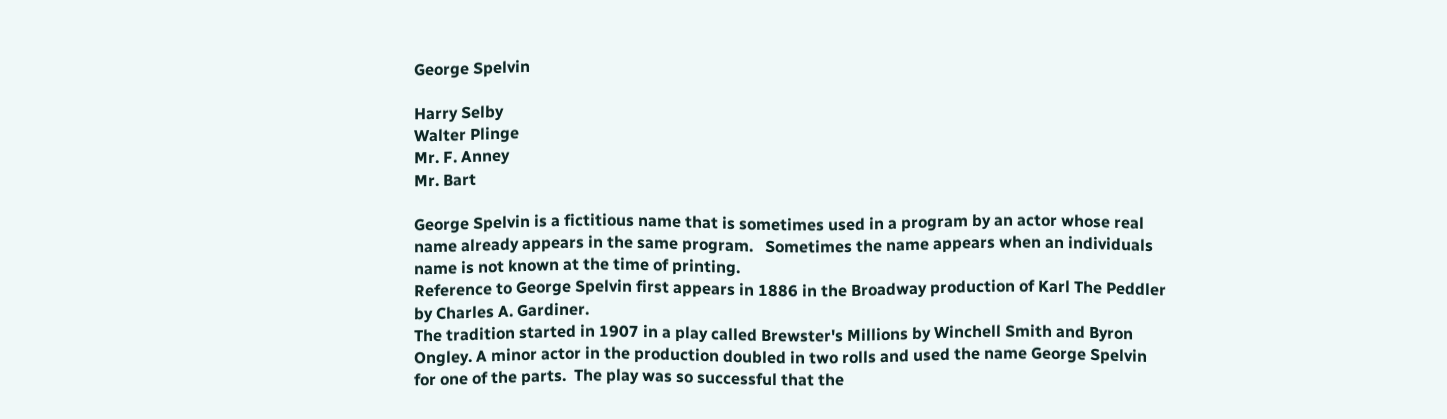George Spelvin

Harry Selby
Walter Plinge
Mr. F. Anney
Mr. Bart

George Spelvin is a fictitious name that is sometimes used in a program by an actor whose real name already appears in the same program.   Sometimes the name appears when an individuals name is not known at the time of printing.
Reference to George Spelvin first appears in 1886 in the Broadway production of Karl The Peddler by Charles A. Gardiner.
The tradition started in 1907 in a play called Brewster's Millions by Winchell Smith and Byron Ongley. A minor actor in the production doubled in two rolls and used the name George Spelvin for one of the parts.  The play was so successful that the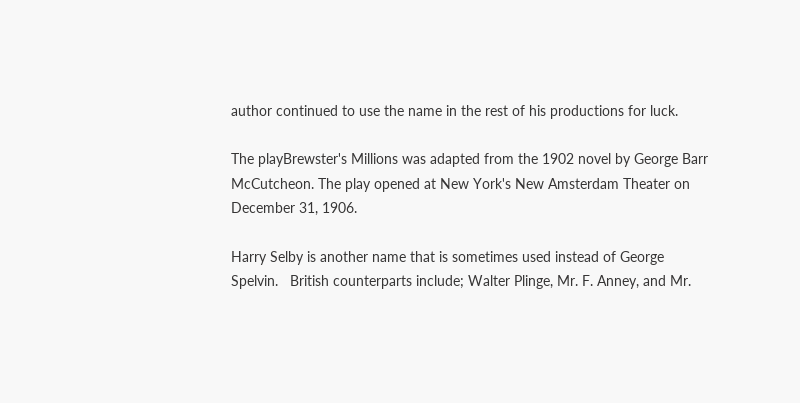author continued to use the name in the rest of his productions for luck.

The playBrewster's Millions was adapted from the 1902 novel by George Barr McCutcheon. The play opened at New York's New Amsterdam Theater on December 31, 1906.

Harry Selby is another name that is sometimes used instead of George Spelvin.   British counterparts include; Walter Plinge, Mr. F. Anney, and Mr.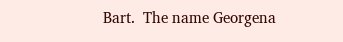Bart.  The name Georgena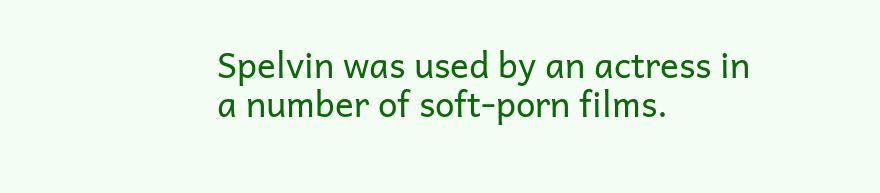Spelvin was used by an actress in a number of soft-porn films.